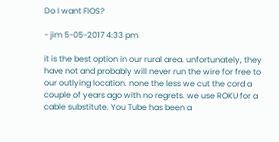Do I want FIOS?

- jim 5-05-2017 4:33 pm

it is the best option in our rural area. unfortunately, they have not and probably will never run the wire for free to our outlying location. none the less we cut the cord a couple of years ago with no regrets. we use ROKU for a cable substitute. You Tube has been a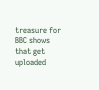treasure for BBC shows that get uploaded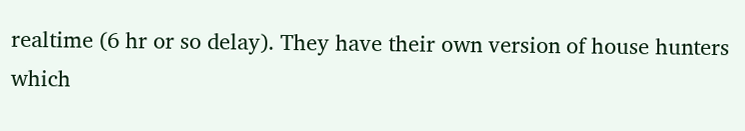realtime (6 hr or so delay). They have their own version of house hunters which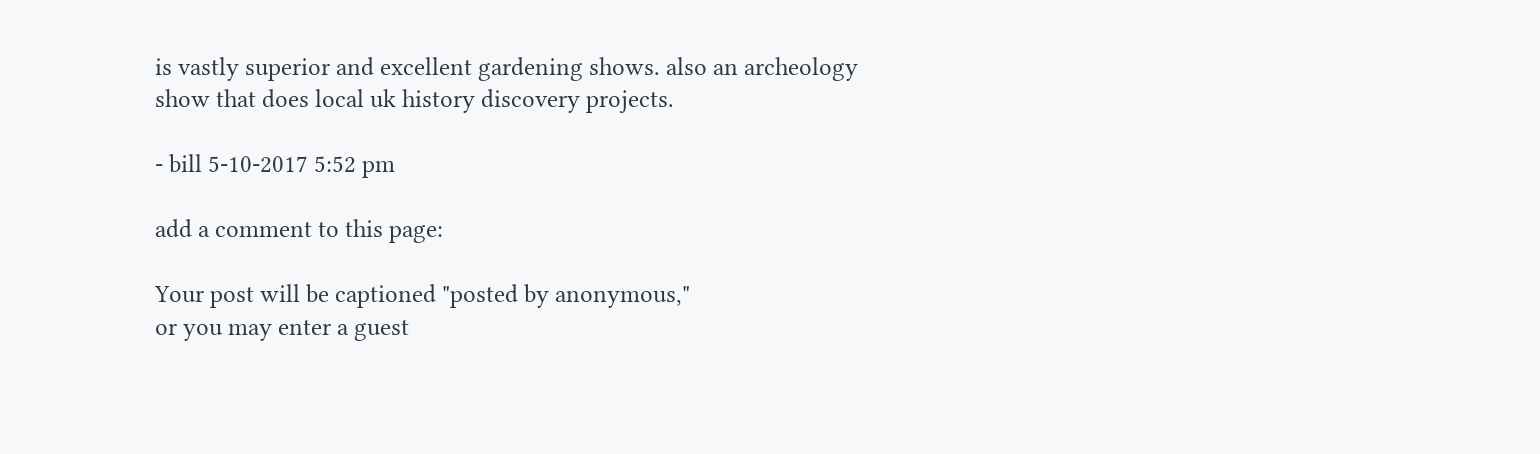is vastly superior and excellent gardening shows. also an archeology show that does local uk history discovery projects.

- bill 5-10-2017 5:52 pm

add a comment to this page:

Your post will be captioned "posted by anonymous,"
or you may enter a guest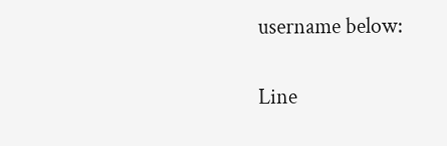username below:

Line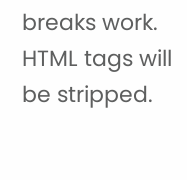breaks work. HTML tags will be stripped.